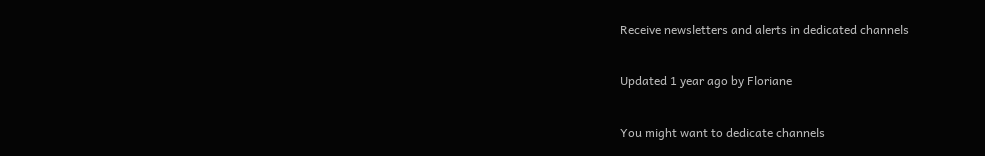Receive newsletters and alerts in dedicated channels

Updated 1 year ago by Floriane

You might want to dedicate channels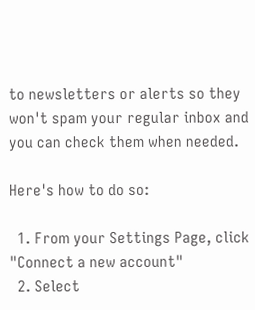to newsletters or alerts so they won't spam your regular inbox and you can check them when needed.

Here's how to do so:

  1. From your Settings Page, click "Connect a new account"
  2. Select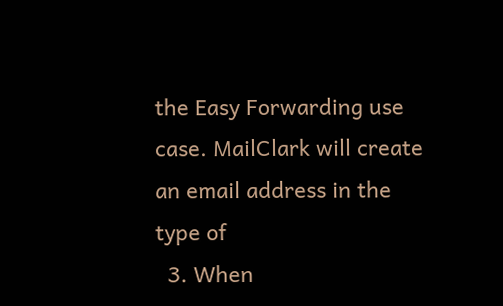the Easy Forwarding use case. MailClark will create an email address in the type of
  3. When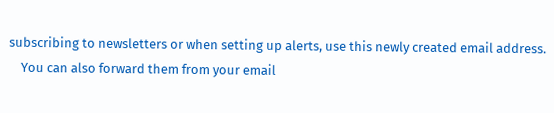subscribing to newsletters or when setting up alerts, use this newly created email address.
    You can also forward them from your email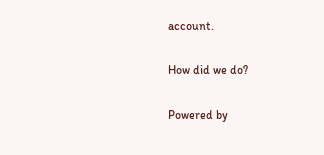account.

How did we do?

Powered by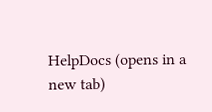HelpDocs (opens in a new tab)